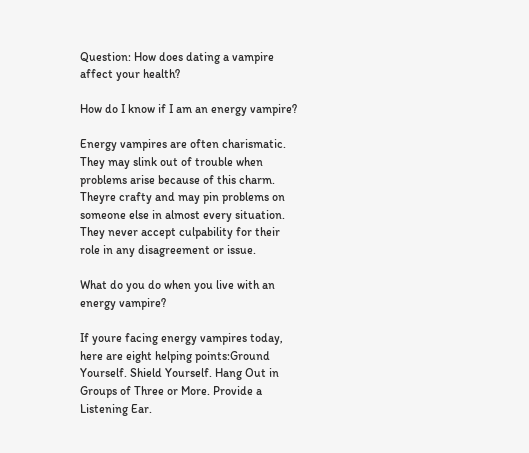Question: How does dating a vampire affect your health?

How do I know if I am an energy vampire?

Energy vampires are often charismatic. They may slink out of trouble when problems arise because of this charm. Theyre crafty and may pin problems on someone else in almost every situation. They never accept culpability for their role in any disagreement or issue.

What do you do when you live with an energy vampire?

If youre facing energy vampires today, here are eight helping points:Ground Yourself. Shield Yourself. Hang Out in Groups of Three or More. Provide a Listening Ear.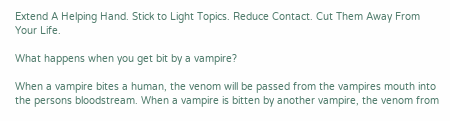Extend A Helping Hand. Stick to Light Topics. Reduce Contact. Cut Them Away From Your Life.

What happens when you get bit by a vampire?

When a vampire bites a human, the venom will be passed from the vampires mouth into the persons bloodstream. When a vampire is bitten by another vampire, the venom from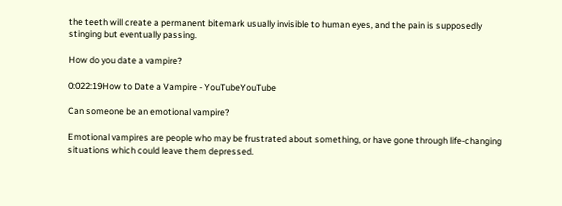the teeth will create a permanent bitemark usually invisible to human eyes, and the pain is supposedly stinging but eventually passing.

How do you date a vampire?

0:022:19How to Date a Vampire - YouTubeYouTube

Can someone be an emotional vampire?

Emotional vampires are people who may be frustrated about something, or have gone through life-changing situations which could leave them depressed.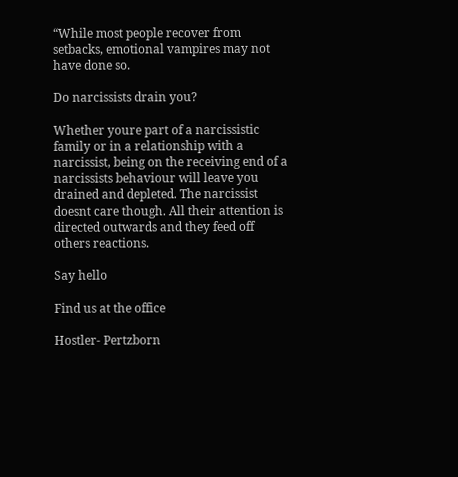“While most people recover from setbacks, emotional vampires may not have done so.

Do narcissists drain you?

Whether youre part of a narcissistic family or in a relationship with a narcissist, being on the receiving end of a narcissists behaviour will leave you drained and depleted. The narcissist doesnt care though. All their attention is directed outwards and they feed off others reactions.

Say hello

Find us at the office

Hostler- Pertzborn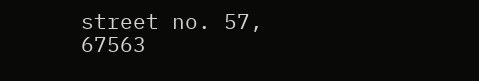street no. 57, 67563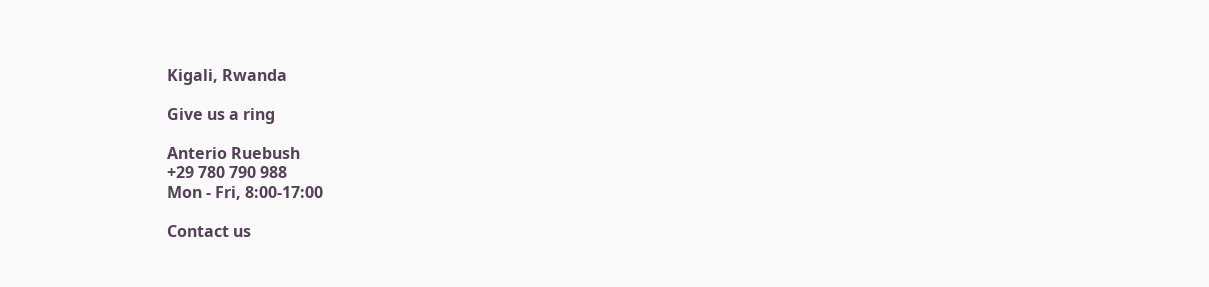Kigali, Rwanda

Give us a ring

Anterio Ruebush
+29 780 790 988
Mon - Fri, 8:00-17:00

Contact us